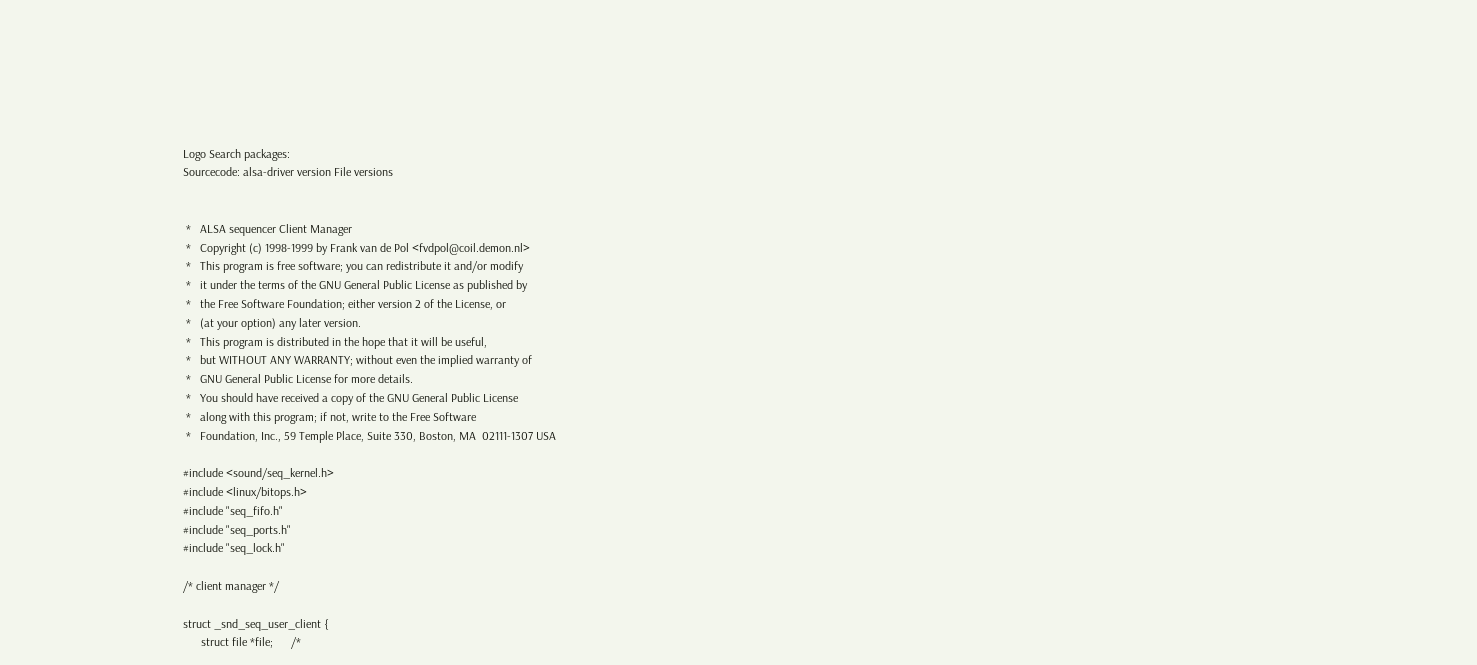Logo Search packages:
Sourcecode: alsa-driver version File versions


 *   ALSA sequencer Client Manager
 *   Copyright (c) 1998-1999 by Frank van de Pol <fvdpol@coil.demon.nl>
 *   This program is free software; you can redistribute it and/or modify
 *   it under the terms of the GNU General Public License as published by
 *   the Free Software Foundation; either version 2 of the License, or
 *   (at your option) any later version.
 *   This program is distributed in the hope that it will be useful,
 *   but WITHOUT ANY WARRANTY; without even the implied warranty of
 *   GNU General Public License for more details.
 *   You should have received a copy of the GNU General Public License
 *   along with this program; if not, write to the Free Software
 *   Foundation, Inc., 59 Temple Place, Suite 330, Boston, MA  02111-1307 USA

#include <sound/seq_kernel.h>
#include <linux/bitops.h>
#include "seq_fifo.h"
#include "seq_ports.h"
#include "seq_lock.h"

/* client manager */

struct _snd_seq_user_client {
      struct file *file;      /*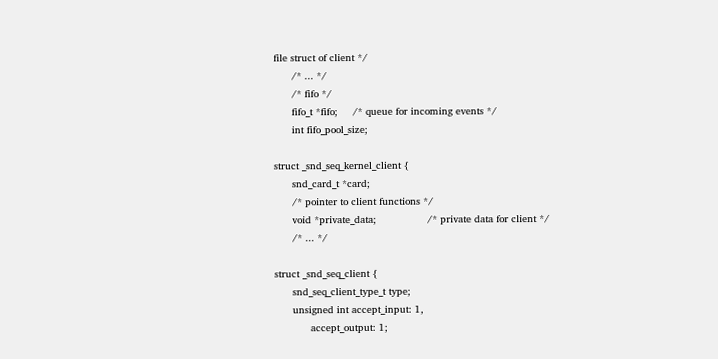file struct of client */
      /* ... */
      /* fifo */
      fifo_t *fifo;     /* queue for incoming events */
      int fifo_pool_size;

struct _snd_seq_kernel_client {
      snd_card_t *card;
      /* pointer to client functions */
      void *private_data;                 /* private data for client */
      /* ... */

struct _snd_seq_client {
      snd_seq_client_type_t type;
      unsigned int accept_input: 1,
            accept_output: 1;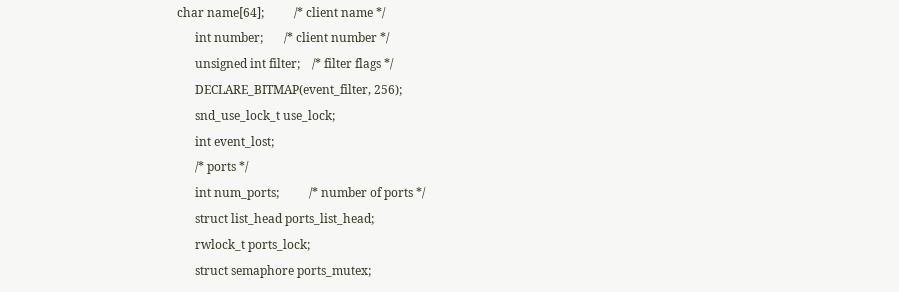char name[64];          /* client name */
      int number;       /* client number */
      unsigned int filter;    /* filter flags */
      DECLARE_BITMAP(event_filter, 256);
      snd_use_lock_t use_lock;
      int event_lost;
      /* ports */
      int num_ports;          /* number of ports */
      struct list_head ports_list_head;
      rwlock_t ports_lock;
      struct semaphore ports_mutex;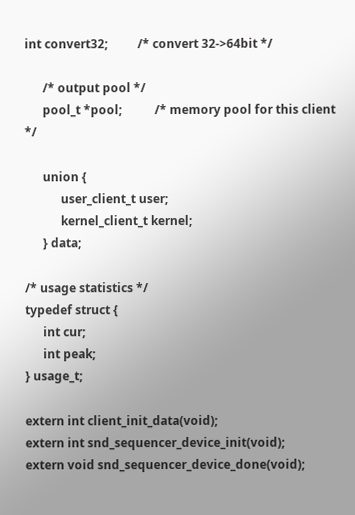int convert32;          /* convert 32->64bit */

      /* output pool */
      pool_t *pool;           /* memory pool for this client */

      union {
            user_client_t user;
            kernel_client_t kernel;
      } data;

/* usage statistics */
typedef struct {
      int cur;
      int peak;
} usage_t;

extern int client_init_data(void);
extern int snd_sequencer_device_init(void);
extern void snd_sequencer_device_done(void);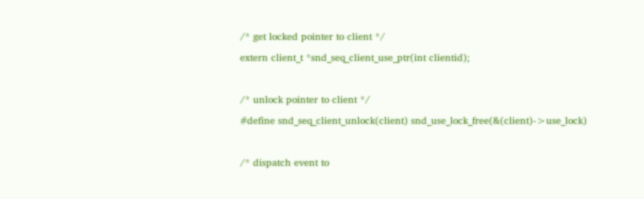/* get locked pointer to client */
extern client_t *snd_seq_client_use_ptr(int clientid);

/* unlock pointer to client */
#define snd_seq_client_unlock(client) snd_use_lock_free(&(client)->use_lock)

/* dispatch event to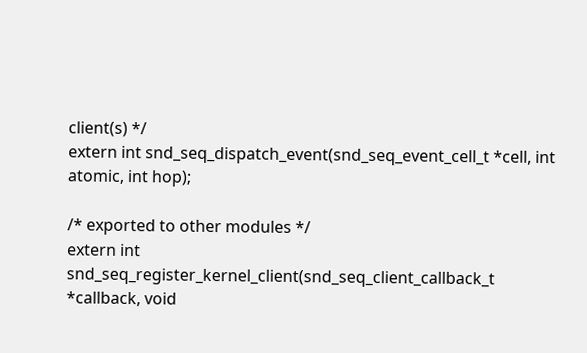client(s) */
extern int snd_seq_dispatch_event(snd_seq_event_cell_t *cell, int atomic, int hop);

/* exported to other modules */
extern int snd_seq_register_kernel_client(snd_seq_client_callback_t *callback, void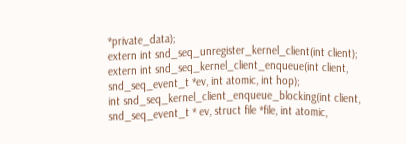*private_data);
extern int snd_seq_unregister_kernel_client(int client);
extern int snd_seq_kernel_client_enqueue(int client, snd_seq_event_t *ev, int atomic, int hop);
int snd_seq_kernel_client_enqueue_blocking(int client, snd_seq_event_t * ev, struct file *file, int atomic,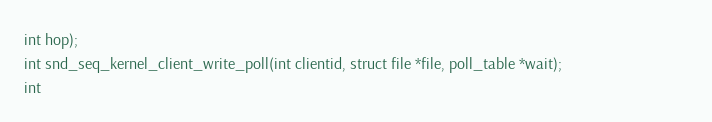int hop);
int snd_seq_kernel_client_write_poll(int clientid, struct file *file, poll_table *wait);
int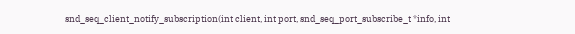snd_seq_client_notify_subscription(int client, int port, snd_seq_port_subscribe_t *info, int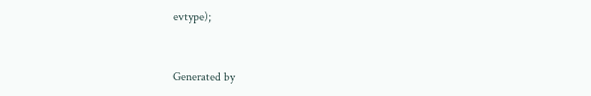evtype);


Generated by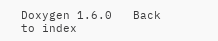Doxygen 1.6.0   Back to index